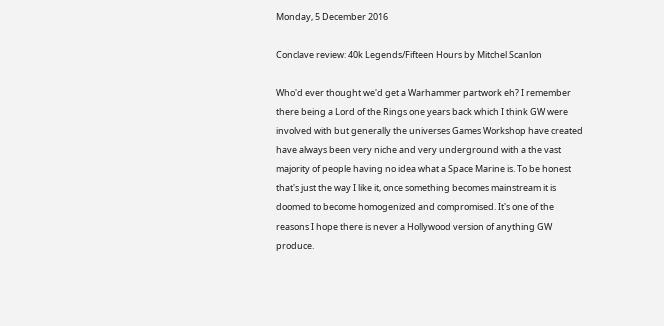Monday, 5 December 2016

Conclave review: 40k Legends/Fifteen Hours by Mitchel Scanlon

Who'd ever thought we'd get a Warhammer partwork eh? I remember there being a Lord of the Rings one years back which I think GW were involved with but generally the universes Games Workshop have created have always been very niche and very underground with a the vast majority of people having no idea what a Space Marine is. To be honest that's just the way I like it, once something becomes mainstream it is doomed to become homogenized and compromised. It's one of the reasons I hope there is never a Hollywood version of anything GW produce.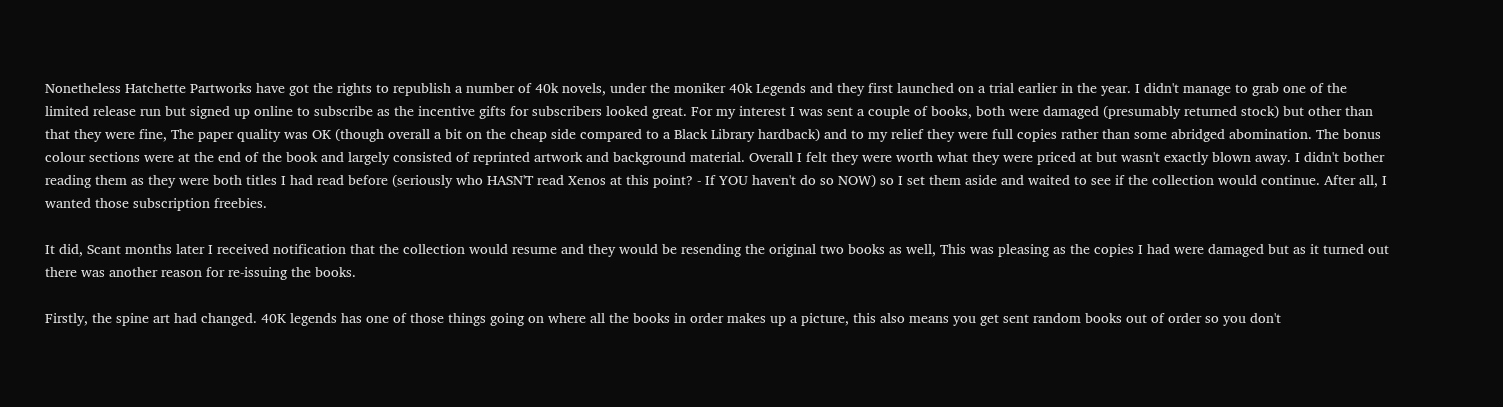Nonetheless Hatchette Partworks have got the rights to republish a number of 40k novels, under the moniker 40k Legends and they first launched on a trial earlier in the year. I didn't manage to grab one of the limited release run but signed up online to subscribe as the incentive gifts for subscribers looked great. For my interest I was sent a couple of books, both were damaged (presumably returned stock) but other than that they were fine, The paper quality was OK (though overall a bit on the cheap side compared to a Black Library hardback) and to my relief they were full copies rather than some abridged abomination. The bonus colour sections were at the end of the book and largely consisted of reprinted artwork and background material. Overall I felt they were worth what they were priced at but wasn't exactly blown away. I didn't bother reading them as they were both titles I had read before (seriously who HASN'T read Xenos at this point? - If YOU haven't do so NOW) so I set them aside and waited to see if the collection would continue. After all, I wanted those subscription freebies.

It did, Scant months later I received notification that the collection would resume and they would be resending the original two books as well, This was pleasing as the copies I had were damaged but as it turned out there was another reason for re-issuing the books.

Firstly, the spine art had changed. 40K legends has one of those things going on where all the books in order makes up a picture, this also means you get sent random books out of order so you don't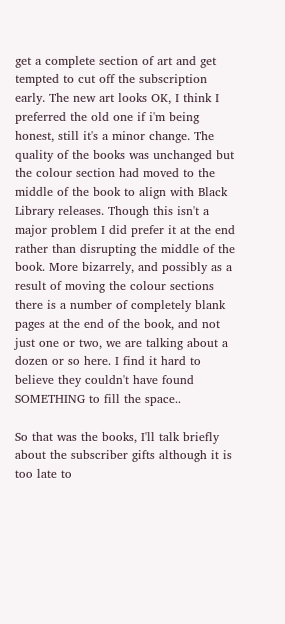get a complete section of art and get tempted to cut off the subscription early. The new art looks OK, I think I preferred the old one if i'm being honest, still it's a minor change. The quality of the books was unchanged but the colour section had moved to the middle of the book to align with Black Library releases. Though this isn't a major problem I did prefer it at the end rather than disrupting the middle of the book. More bizarrely, and possibly as a result of moving the colour sections there is a number of completely blank pages at the end of the book, and not just one or two, we are talking about a dozen or so here. I find it hard to believe they couldn't have found SOMETHING to fill the space..

So that was the books, I'll talk briefly about the subscriber gifts although it is too late to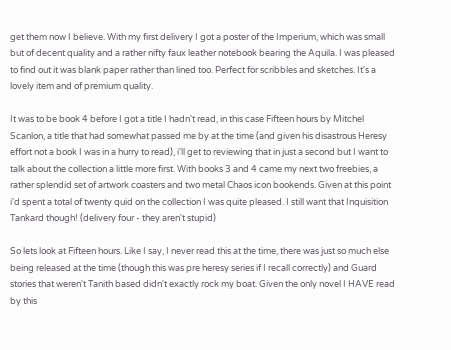get them now I believe. With my first delivery I got a poster of the Imperium, which was small but of decent quality and a rather nifty faux leather notebook bearing the Aquila. I was pleased to find out it was blank paper rather than lined too. Perfect for scribbles and sketches. It's a lovely item and of premium quality.

It was to be book 4 before I got a title I hadn't read, in this case Fifteen hours by Mitchel Scanlon, a title that had somewhat passed me by at the time (and given his disastrous Heresy effort not a book I was in a hurry to read), i'll get to reviewing that in just a second but I want to talk about the collection a little more first. With books 3 and 4 came my next two freebies, a rather splendid set of artwork coasters and two metal Chaos icon bookends. Given at this point i'd spent a total of twenty quid on the collection I was quite pleased. I still want that Inquisition Tankard though! (delivery four - they aren't stupid)

So lets look at Fifteen hours. Like I say, I never read this at the time, there was just so much else being released at the time (though this was pre heresy series if I recall correctly) and Guard stories that weren't Tanith based didn't exactly rock my boat. Given the only novel I HAVE read by this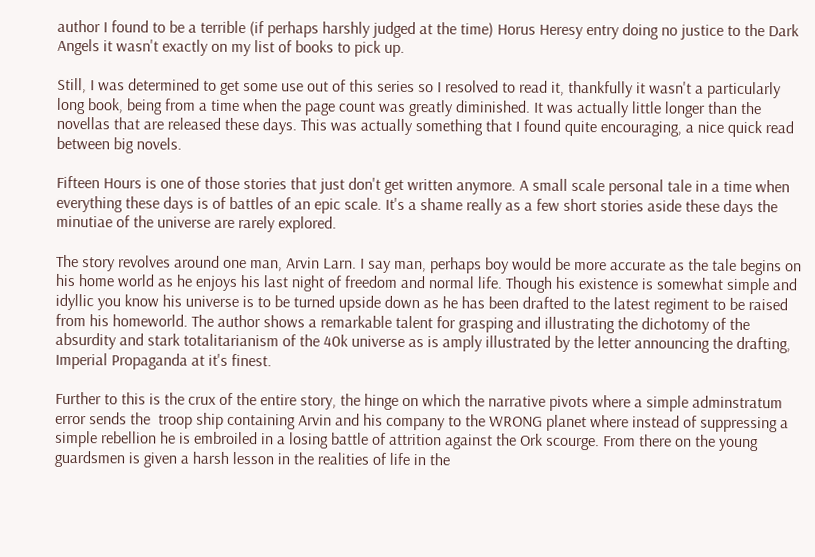author I found to be a terrible (if perhaps harshly judged at the time) Horus Heresy entry doing no justice to the Dark Angels it wasn't exactly on my list of books to pick up.

Still, I was determined to get some use out of this series so I resolved to read it, thankfully it wasn't a particularly long book, being from a time when the page count was greatly diminished. It was actually little longer than the novellas that are released these days. This was actually something that I found quite encouraging, a nice quick read between big novels.

Fifteen Hours is one of those stories that just don't get written anymore. A small scale personal tale in a time when everything these days is of battles of an epic scale. It's a shame really as a few short stories aside these days the minutiae of the universe are rarely explored.

The story revolves around one man, Arvin Larn. I say man, perhaps boy would be more accurate as the tale begins on his home world as he enjoys his last night of freedom and normal life. Though his existence is somewhat simple and idyllic you know his universe is to be turned upside down as he has been drafted to the latest regiment to be raised from his homeworld. The author shows a remarkable talent for grasping and illustrating the dichotomy of the absurdity and stark totalitarianism of the 40k universe as is amply illustrated by the letter announcing the drafting, Imperial Propaganda at it's finest.

Further to this is the crux of the entire story, the hinge on which the narrative pivots where a simple adminstratum error sends the  troop ship containing Arvin and his company to the WRONG planet where instead of suppressing a simple rebellion he is embroiled in a losing battle of attrition against the Ork scourge. From there on the young guardsmen is given a harsh lesson in the realities of life in the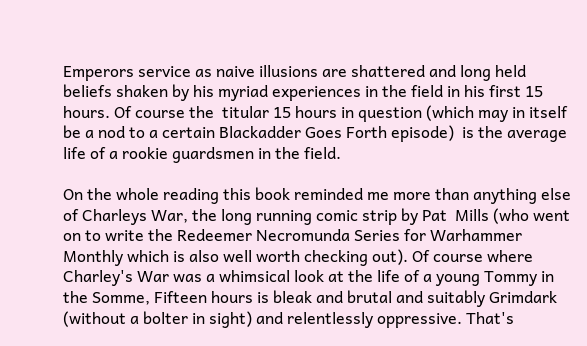Emperors service as naive illusions are shattered and long held beliefs shaken by his myriad experiences in the field in his first 15 hours. Of course the  titular 15 hours in question (which may in itself be a nod to a certain Blackadder Goes Forth episode)  is the average life of a rookie guardsmen in the field.

On the whole reading this book reminded me more than anything else of Charleys War, the long running comic strip by Pat  Mills (who went on to write the Redeemer Necromunda Series for Warhammer Monthly which is also well worth checking out). Of course where Charley's War was a whimsical look at the life of a young Tommy in the Somme, Fifteen hours is bleak and brutal and suitably Grimdark (without a bolter in sight) and relentlessly oppressive. That's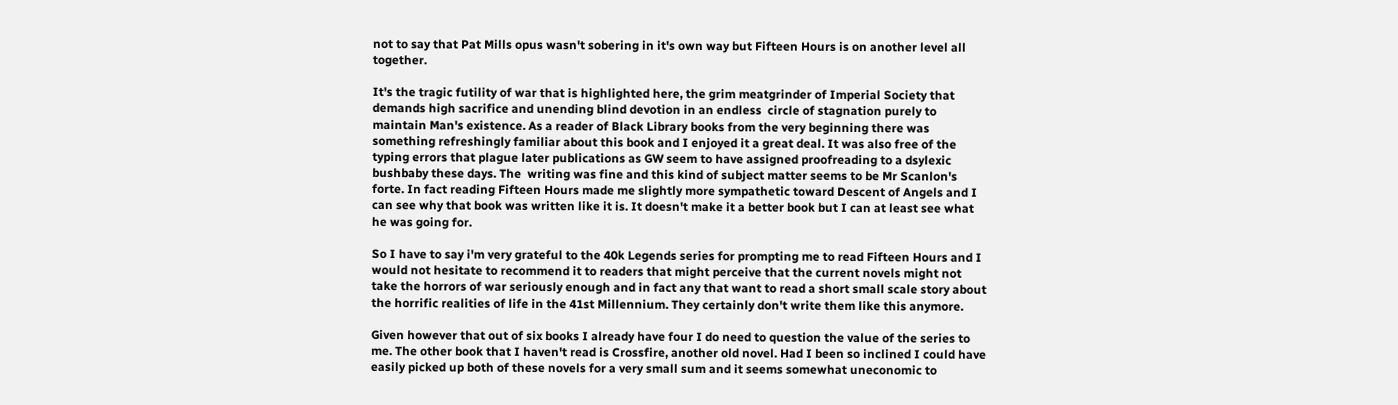not to say that Pat Mills opus wasn't sobering in it's own way but Fifteen Hours is on another level all together.

It's the tragic futility of war that is highlighted here, the grim meatgrinder of Imperial Society that demands high sacrifice and unending blind devotion in an endless  circle of stagnation purely to maintain Man's existence. As a reader of Black Library books from the very beginning there was something refreshingly familiar about this book and I enjoyed it a great deal. It was also free of the typing errors that plague later publications as GW seem to have assigned proofreading to a dsylexic bushbaby these days. The  writing was fine and this kind of subject matter seems to be Mr Scanlon's forte. In fact reading Fifteen Hours made me slightly more sympathetic toward Descent of Angels and I can see why that book was written like it is. It doesn't make it a better book but I can at least see what he was going for.

So I have to say i'm very grateful to the 40k Legends series for prompting me to read Fifteen Hours and I would not hesitate to recommend it to readers that might perceive that the current novels might not take the horrors of war seriously enough and in fact any that want to read a short small scale story about the horrific realities of life in the 41st Millennium. They certainly don't write them like this anymore.

Given however that out of six books I already have four I do need to question the value of the series to me. The other book that I haven't read is Crossfire, another old novel. Had I been so inclined I could have easily picked up both of these novels for a very small sum and it seems somewhat uneconomic to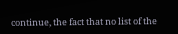continue, the fact that no list of the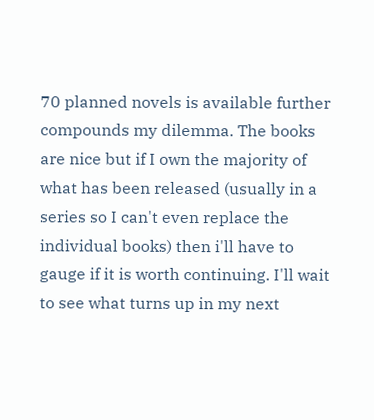70 planned novels is available further compounds my dilemma. The books are nice but if I own the majority of what has been released (usually in a series so I can't even replace the individual books) then i'll have to gauge if it is worth continuing. I'll wait to see what turns up in my next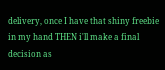delivery, once I have that shiny freebie in my hand THEN i'll make a final decision as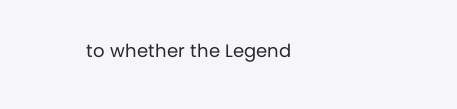to whether the Legend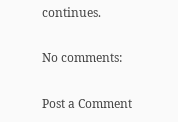continues.

No comments:

Post a Comment